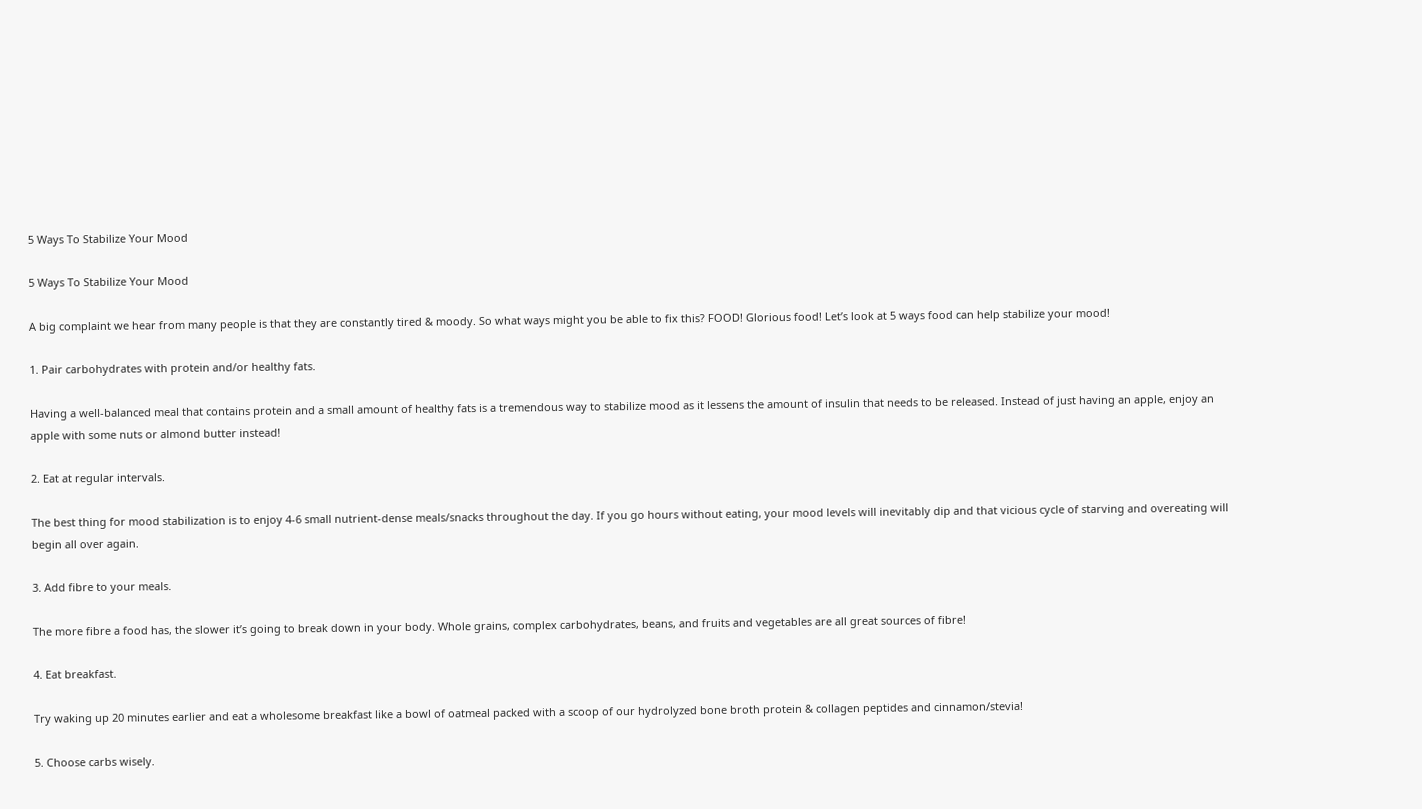5 Ways To Stabilize Your Mood

5 Ways To Stabilize Your Mood

A big complaint we hear from many people is that they are constantly tired & moody. So what ways might you be able to fix this? FOOD! Glorious food! Let’s look at 5 ways food can help stabilize your mood!

1. Pair carbohydrates with protein and/or healthy fats.

Having a well-balanced meal that contains protein and a small amount of healthy fats is a tremendous way to stabilize mood as it lessens the amount of insulin that needs to be released. Instead of just having an apple, enjoy an apple with some nuts or almond butter instead!

2. Eat at regular intervals.

The best thing for mood stabilization is to enjoy 4-6 small nutrient-dense meals/snacks throughout the day. If you go hours without eating, your mood levels will inevitably dip and that vicious cycle of starving and overeating will begin all over again.

3. Add fibre to your meals.

The more fibre a food has, the slower it’s going to break down in your body. Whole grains, complex carbohydrates, beans, and fruits and vegetables are all great sources of fibre!

4. Eat breakfast.

Try waking up 20 minutes earlier and eat a wholesome breakfast like a bowl of oatmeal packed with a scoop of our hydrolyzed bone broth protein & collagen peptides and cinnamon/stevia!

5. Choose carbs wisely.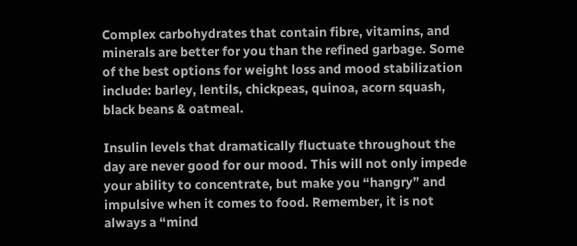Complex carbohydrates that contain fibre, vitamins, and minerals are better for you than the refined garbage. Some of the best options for weight loss and mood stabilization include: barley, lentils, chickpeas, quinoa, acorn squash, black beans & oatmeal.

Insulin levels that dramatically fluctuate throughout the day are never good for our mood. This will not only impede your ability to concentrate, but make you “hangry” and impulsive when it comes to food. Remember, it is not always a “mind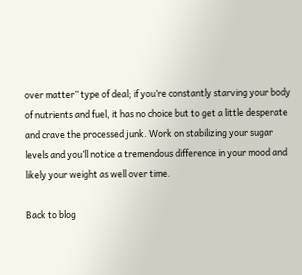over matter” type of deal; if you’re constantly starving your body of nutrients and fuel, it has no choice but to get a little desperate and crave the processed junk. Work on stabilizing your sugar levels and you’ll notice a tremendous difference in your mood and likely your weight as well over time.

Back to blog